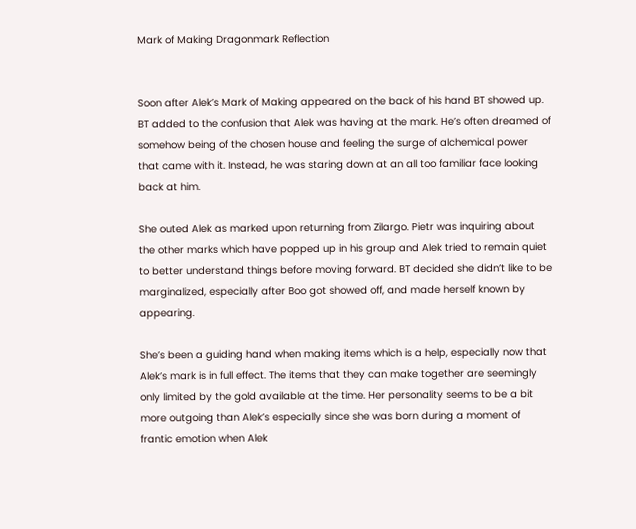Mark of Making Dragonmark Reflection


Soon after Alek’s Mark of Making appeared on the back of his hand BT showed up. BT added to the confusion that Alek was having at the mark. He’s often dreamed of somehow being of the chosen house and feeling the surge of alchemical power that came with it. Instead, he was staring down at an all too familiar face looking back at him.

She outed Alek as marked upon returning from Zilargo. Pietr was inquiring about the other marks which have popped up in his group and Alek tried to remain quiet to better understand things before moving forward. BT decided she didn’t like to be marginalized, especially after Boo got showed off, and made herself known by appearing.

She’s been a guiding hand when making items which is a help, especially now that Alek’s mark is in full effect. The items that they can make together are seemingly only limited by the gold available at the time. Her personality seems to be a bit more outgoing than Alek’s especially since she was born during a moment of frantic emotion when Alek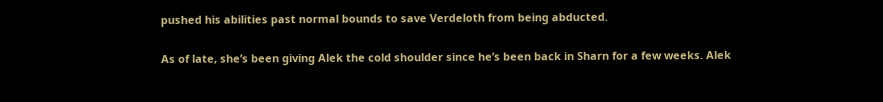pushed his abilities past normal bounds to save Verdeloth from being abducted.

As of late, she’s been giving Alek the cold shoulder since he’s been back in Sharn for a few weeks. Alek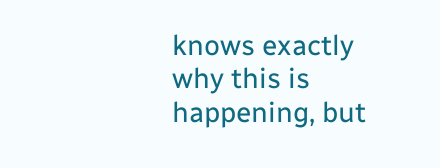knows exactly why this is happening, but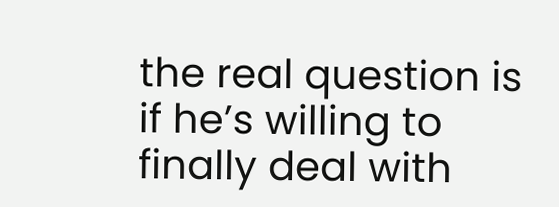the real question is if he’s willing to finally deal with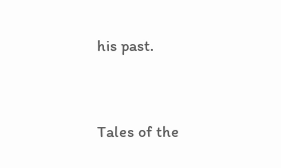his past.


Tales of the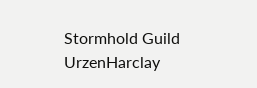Stormhold Guild UrzenHarclay